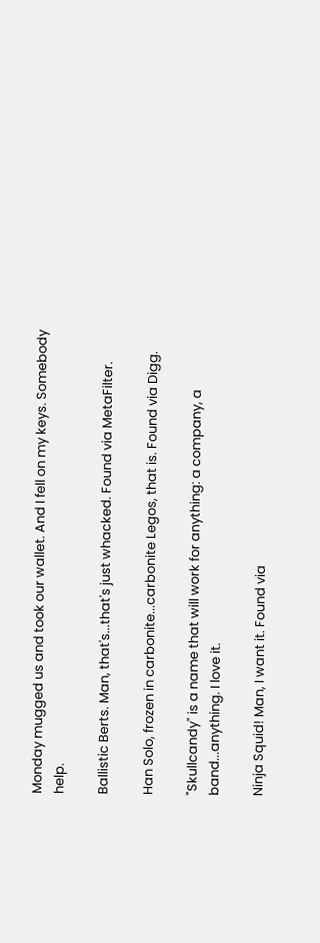Monday mugged us and took our wallet. And I fell on my keys. Somebody help.

Ballistic Berts. Man, that's...that's just whacked. Found via MetaFilter.

Han Solo, frozen in carbonite...carbonite Legos, that is. Found via Digg.

"Skullcandy" is a name that will work for anything: a company, a band...anything. I love it.

Ninja Squid! Man, I want it. Found via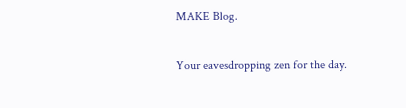MAKE Blog.

Your eavesdropping zen for the day.